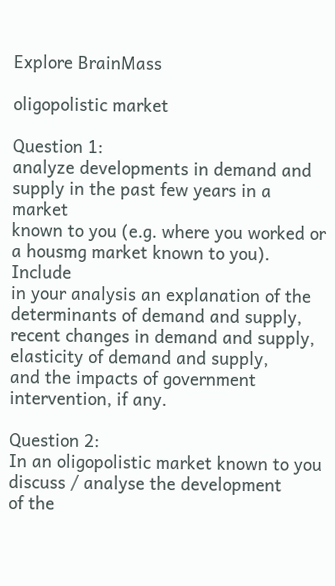Explore BrainMass

oligopolistic market

Question 1:
analyze developments in demand and supply in the past few years in a market
known to you (e.g. where you worked or a housmg market known to you). Include
in your analysis an explanation of the determinants of demand and supply,
recent changes in demand and supply, elasticity of demand and supply,
and the impacts of government intervention, if any.

Question 2:
In an oligopolistic market known to you discuss / analyse the development
of the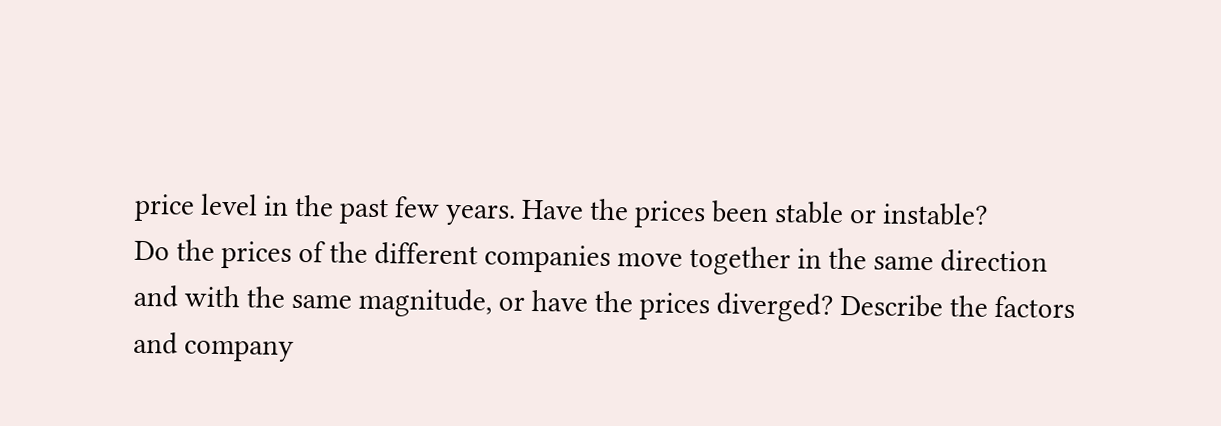price level in the past few years. Have the prices been stable or instable?
Do the prices of the different companies move together in the same direction
and with the same magnitude, or have the prices diverged? Describe the factors
and company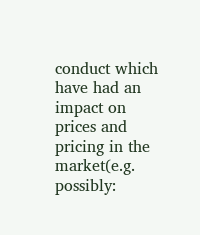conduct which have had an impact on prices and pricing in the
market(e.g. possibly: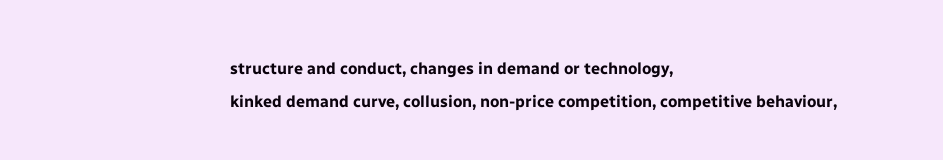structure and conduct, changes in demand or technology,
kinked demand curve, collusion, non-price competition, competitive behaviour,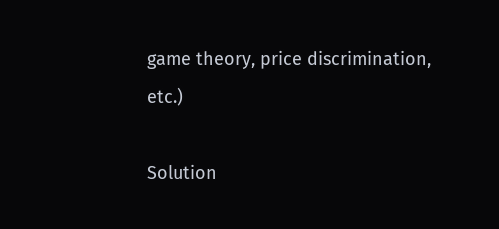game theory, price discrimination, etc.)

Solution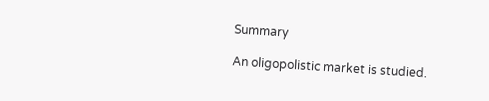Summary

An oligopolistic market is studied.